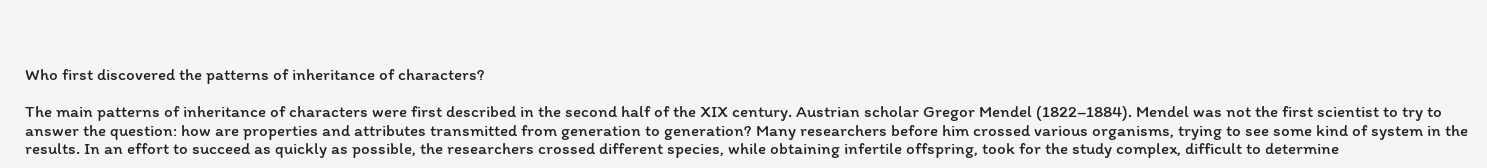Who first discovered the patterns of inheritance of characters?

The main patterns of inheritance of characters were first described in the second half of the XIX century. Austrian scholar Gregor Mendel (1822–1884). Mendel was not the first scientist to try to answer the question: how are properties and attributes transmitted from generation to generation? Many researchers before him crossed various organisms, trying to see some kind of system in the results. In an effort to succeed as quickly as possible, the researchers crossed different species, while obtaining infertile offspring, took for the study complex, difficult to determine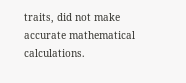traits, did not make accurate mathematical calculations.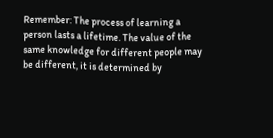Remember: The process of learning a person lasts a lifetime. The value of the same knowledge for different people may be different, it is determined by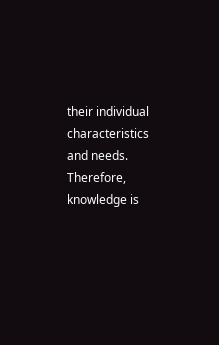their individual characteristics and needs. Therefore, knowledge is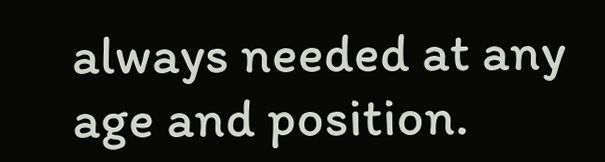always needed at any age and position.